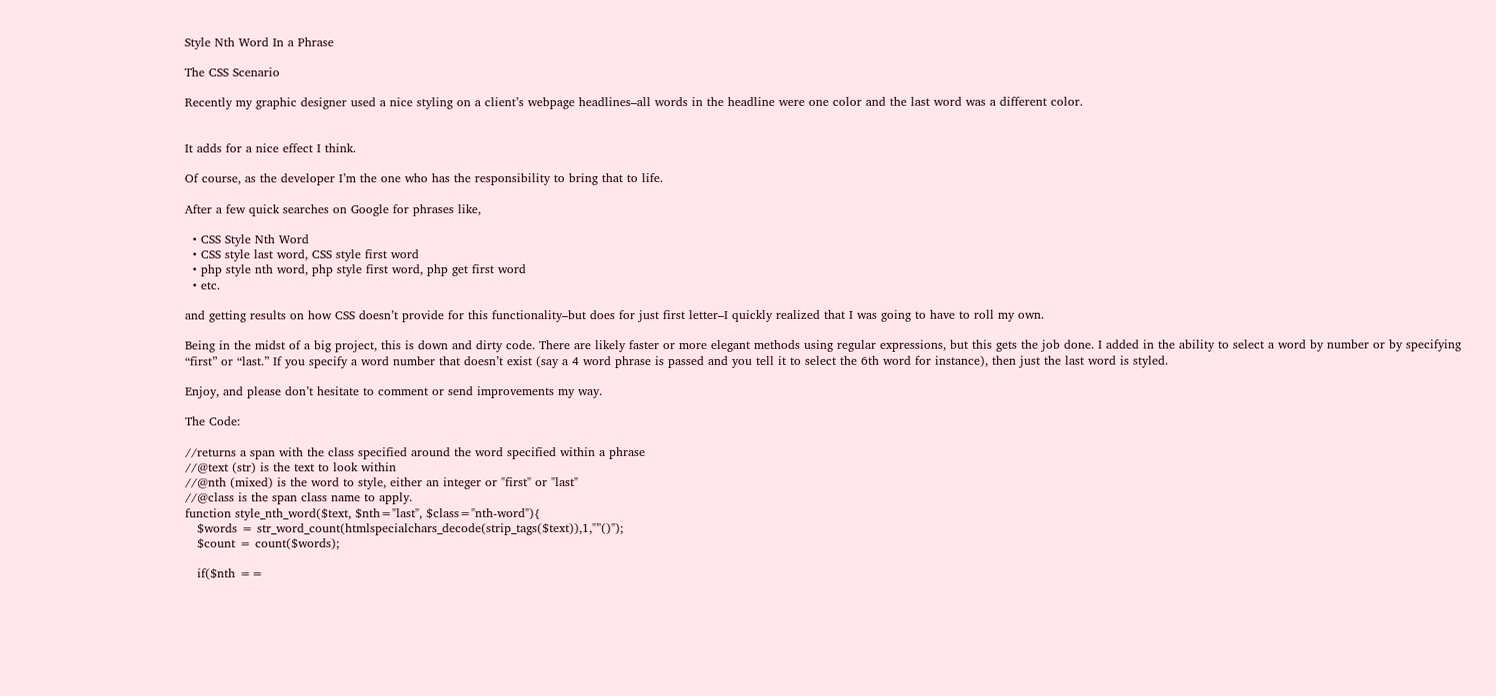Style Nth Word In a Phrase

The CSS Scenario

Recently my graphic designer used a nice styling on a client’s webpage headlines–all words in the headline were one color and the last word was a different color.


It adds for a nice effect I think.

Of course, as the developer I’m the one who has the responsibility to bring that to life.

After a few quick searches on Google for phrases like,

  • CSS Style Nth Word
  • CSS style last word, CSS style first word
  • php style nth word, php style first word, php get first word
  • etc.

and getting results on how CSS doesn’t provide for this functionality–but does for just first letter–I quickly realized that I was going to have to roll my own.

Being in the midst of a big project, this is down and dirty code. There are likely faster or more elegant methods using regular expressions, but this gets the job done. I added in the ability to select a word by number or by specifying “first” or “last.” If you specify a word number that doesn’t exist (say a 4 word phrase is passed and you tell it to select the 6th word for instance), then just the last word is styled.

Enjoy, and please don’t hesitate to comment or send improvements my way.

The Code:

//returns a span with the class specified around the word specified within a phrase
//@text (str) is the text to look within
//@nth (mixed) is the word to style, either an integer or "first" or "last"
//@class is the span class name to apply.
function style_nth_word($text, $nth="last", $class="nth-word"){
   $words = str_word_count(htmlspecialchars_decode(strip_tags($text)),1,"’'()");
   $count = count($words);

   if($nth ==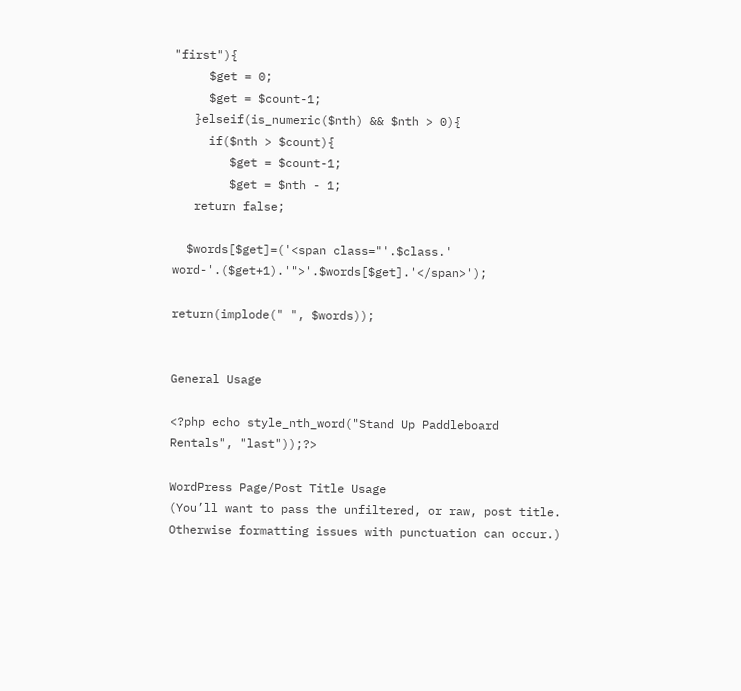"first"){
     $get = 0;
     $get = $count-1;
   }elseif(is_numeric($nth) && $nth > 0){
     if($nth > $count){
        $get = $count-1;
        $get = $nth - 1;
   return false;

  $words[$get]=('<span class="'.$class.' word-'.($get+1).'">'.$words[$get].'</span>');

return(implode(" ", $words));


General Usage

<?php echo style_nth_word("Stand Up Paddleboard Rentals", "last"));?>

WordPress Page/Post Title Usage
(You’ll want to pass the unfiltered, or raw, post title. Otherwise formatting issues with punctuation can occur.)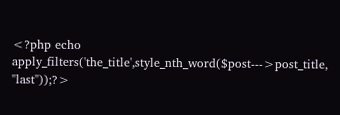<?php echo apply_filters('the_title',style_nth_word($post--->post_title, "last"));?>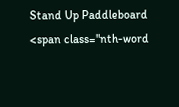Stand Up Paddleboard <span class="nth-word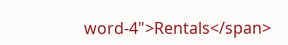word-4">Rentals</span>